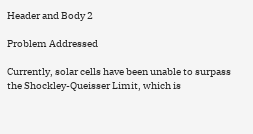Header and Body 2

Problem Addressed

Currently, solar cells have been unable to surpass the Shockley-Queisser Limit, which is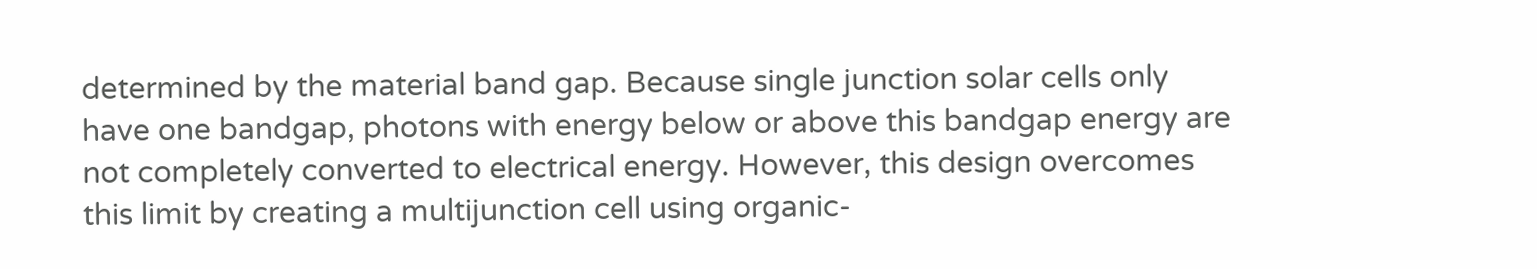determined by the material band gap. Because single junction solar cells only have one bandgap, photons with energy below or above this bandgap energy are not completely converted to electrical energy. However, this design overcomes this limit by creating a multijunction cell using organic-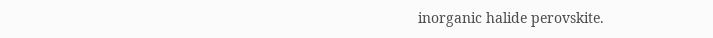inorganic halide perovskite.